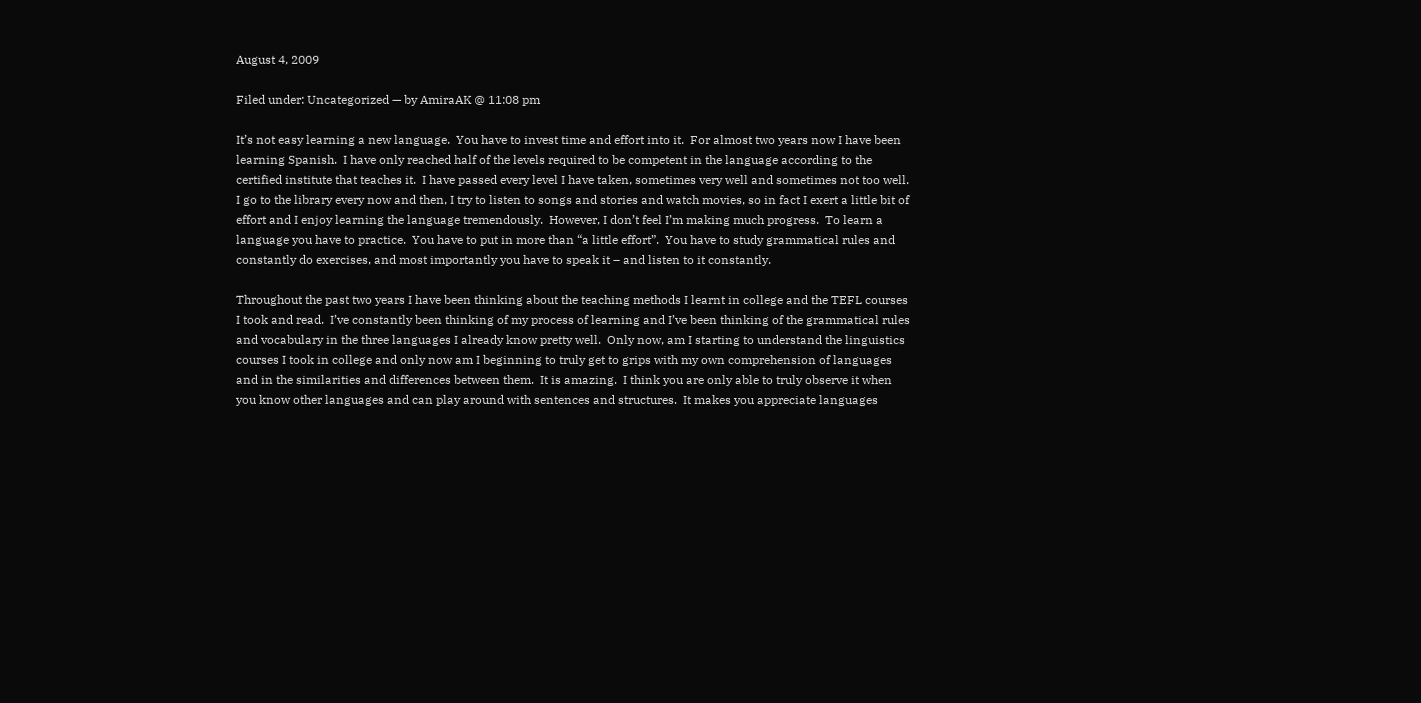August 4, 2009

Filed under: Uncategorized — by AmiraAK @ 11:08 pm

It’s not easy learning a new language.  You have to invest time and effort into it.  For almost two years now I have been learning Spanish.  I have only reached half of the levels required to be competent in the language according to the certified institute that teaches it.  I have passed every level I have taken, sometimes very well and sometimes not too well.  I go to the library every now and then, I try to listen to songs and stories and watch movies, so in fact I exert a little bit of effort and I enjoy learning the language tremendously.  However, I don’t feel I’m making much progress.  To learn a language you have to practice.  You have to put in more than “a little effort”.  You have to study grammatical rules and constantly do exercises, and most importantly you have to speak it – and listen to it constantly.

Throughout the past two years I have been thinking about the teaching methods I learnt in college and the TEFL courses I took and read.  I’ve constantly been thinking of my process of learning and I’ve been thinking of the grammatical rules and vocabulary in the three languages I already know pretty well.  Only now, am I starting to understand the linguistics courses I took in college and only now am I beginning to truly get to grips with my own comprehension of languages and in the similarities and differences between them.  It is amazing.  I think you are only able to truly observe it when you know other languages and can play around with sentences and structures.  It makes you appreciate languages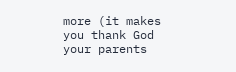more (it makes you thank God your parents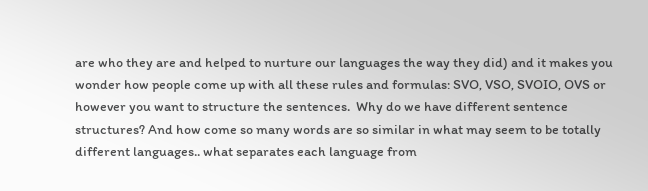are who they are and helped to nurture our languages the way they did) and it makes you wonder how people come up with all these rules and formulas: SVO, VSO, SVOIO, OVS or however you want to structure the sentences.  Why do we have different sentence structures? And how come so many words are so similar in what may seem to be totally different languages.. what separates each language from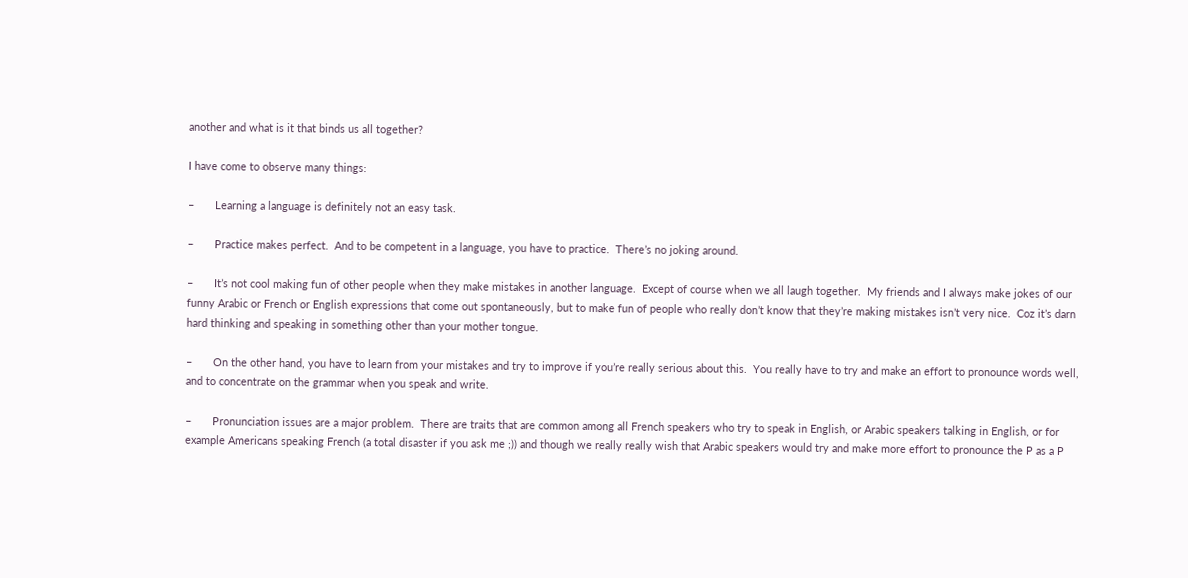another and what is it that binds us all together?

I have come to observe many things:

–       Learning a language is definitely not an easy task.

–       Practice makes perfect.  And to be competent in a language, you have to practice.  There’s no joking around.

–       It’s not cool making fun of other people when they make mistakes in another language.  Except of course when we all laugh together.  My friends and I always make jokes of our funny Arabic or French or English expressions that come out spontaneously, but to make fun of people who really don’t know that they’re making mistakes isn’t very nice.  Coz it’s darn hard thinking and speaking in something other than your mother tongue.

–       On the other hand, you have to learn from your mistakes and try to improve if you’re really serious about this.  You really have to try and make an effort to pronounce words well, and to concentrate on the grammar when you speak and write.

–       Pronunciation issues are a major problem.  There are traits that are common among all French speakers who try to speak in English, or Arabic speakers talking in English, or for example Americans speaking French (a total disaster if you ask me ;)) and though we really really wish that Arabic speakers would try and make more effort to pronounce the P as a P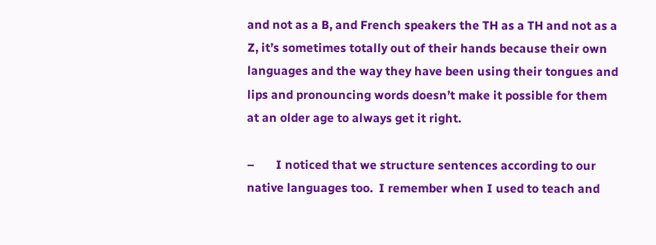and not as a B, and French speakers the TH as a TH and not as a Z, it’s sometimes totally out of their hands because their own languages and the way they have been using their tongues and lips and pronouncing words doesn’t make it possible for them at an older age to always get it right.

–       I noticed that we structure sentences according to our native languages too.  I remember when I used to teach and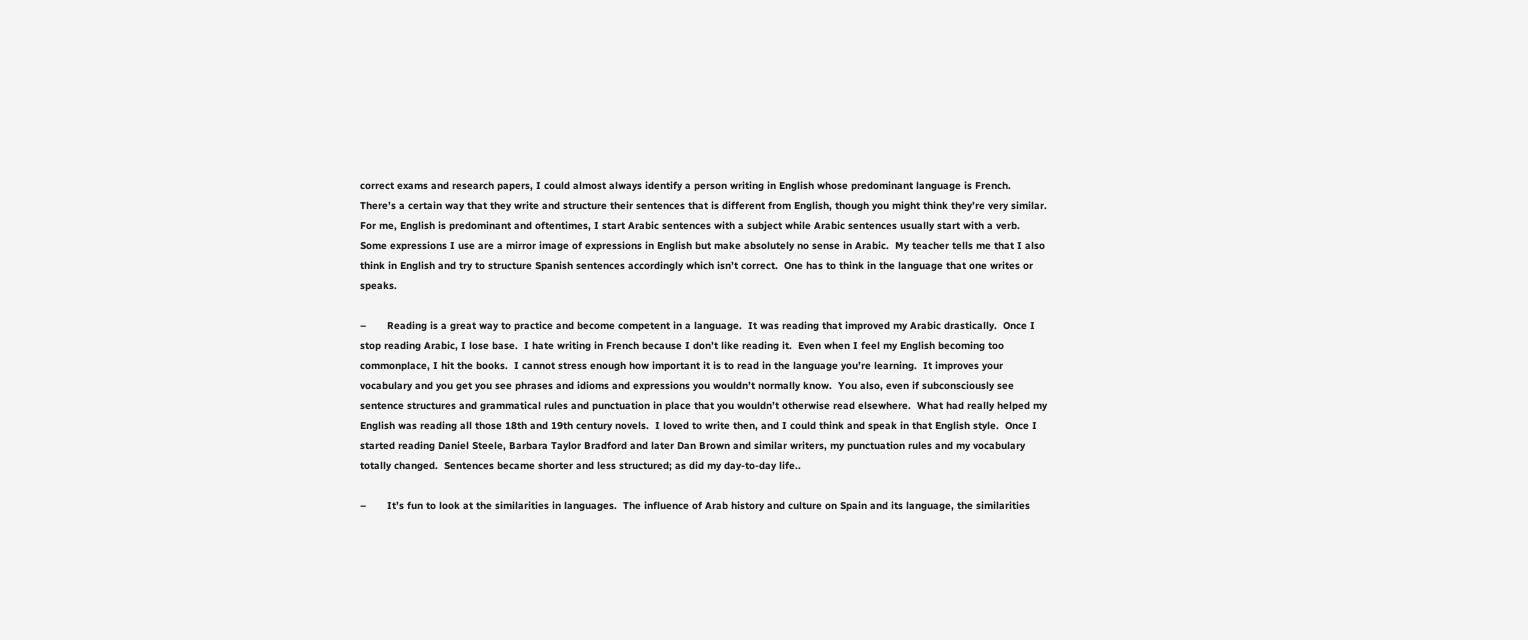correct exams and research papers, I could almost always identify a person writing in English whose predominant language is French.  There’s a certain way that they write and structure their sentences that is different from English, though you might think they’re very similar.  For me, English is predominant and oftentimes, I start Arabic sentences with a subject while Arabic sentences usually start with a verb.  Some expressions I use are a mirror image of expressions in English but make absolutely no sense in Arabic.  My teacher tells me that I also think in English and try to structure Spanish sentences accordingly which isn’t correct.  One has to think in the language that one writes or speaks.

–       Reading is a great way to practice and become competent in a language.  It was reading that improved my Arabic drastically.  Once I stop reading Arabic, I lose base.  I hate writing in French because I don’t like reading it.  Even when I feel my English becoming too commonplace, I hit the books.  I cannot stress enough how important it is to read in the language you’re learning.  It improves your vocabulary and you get you see phrases and idioms and expressions you wouldn’t normally know.  You also, even if subconsciously see sentence structures and grammatical rules and punctuation in place that you wouldn’t otherwise read elsewhere.  What had really helped my English was reading all those 18th and 19th century novels.  I loved to write then, and I could think and speak in that English style.  Once I started reading Daniel Steele, Barbara Taylor Bradford and later Dan Brown and similar writers, my punctuation rules and my vocabulary totally changed.  Sentences became shorter and less structured; as did my day-to-day life..

–       It’s fun to look at the similarities in languages.  The influence of Arab history and culture on Spain and its language, the similarities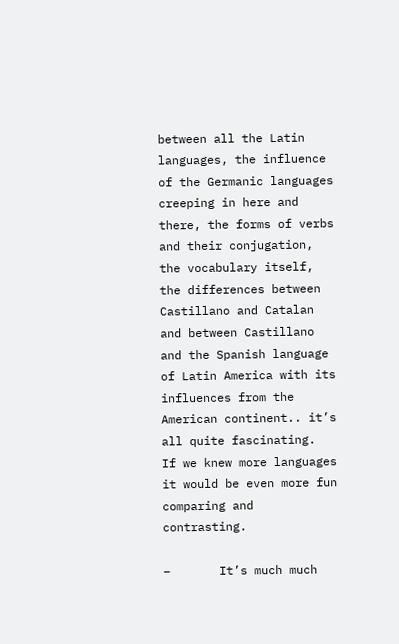between all the Latin languages, the influence of the Germanic languages creeping in here and there, the forms of verbs and their conjugation, the vocabulary itself, the differences between Castillano and Catalan and between Castillano and the Spanish language of Latin America with its influences from the American continent.. it’s all quite fascinating.  If we knew more languages it would be even more fun comparing and contrasting.

–       It’s much much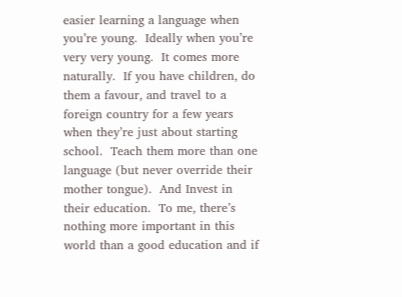easier learning a language when you’re young.  Ideally when you’re very very young.  It comes more naturally.  If you have children, do them a favour, and travel to a foreign country for a few years when they’re just about starting school.  Teach them more than one language (but never override their mother tongue).  And Invest in their education.  To me, there’s nothing more important in this world than a good education and if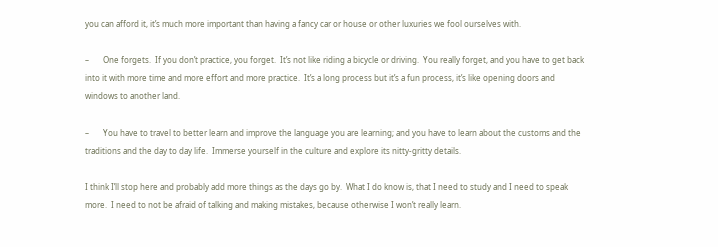you can afford it, it’s much more important than having a fancy car or house or other luxuries we fool ourselves with.

–       One forgets.  If you don’t practice, you forget.  It’s not like riding a bicycle or driving.  You really forget, and you have to get back into it with more time and more effort and more practice.  It’s a long process but it’s a fun process, it’s like opening doors and windows to another land.

–       You have to travel to better learn and improve the language you are learning; and you have to learn about the customs and the traditions and the day to day life.  Immerse yourself in the culture and explore its nitty-gritty details.

I think I’ll stop here and probably add more things as the days go by.  What I do know is, that I need to study and I need to speak more.  I need to not be afraid of talking and making mistakes, because otherwise I won’t really learn.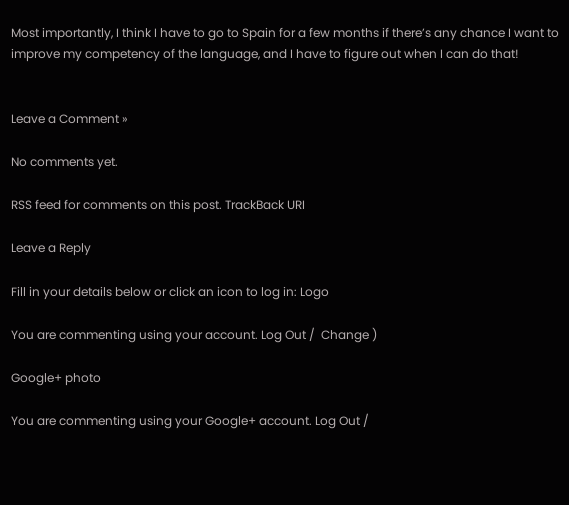Most importantly, I think I have to go to Spain for a few months if there’s any chance I want to improve my competency of the language, and I have to figure out when I can do that!


Leave a Comment »

No comments yet.

RSS feed for comments on this post. TrackBack URI

Leave a Reply

Fill in your details below or click an icon to log in: Logo

You are commenting using your account. Log Out /  Change )

Google+ photo

You are commenting using your Google+ account. Log Out /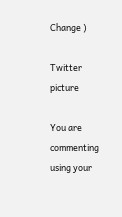Change )

Twitter picture

You are commenting using your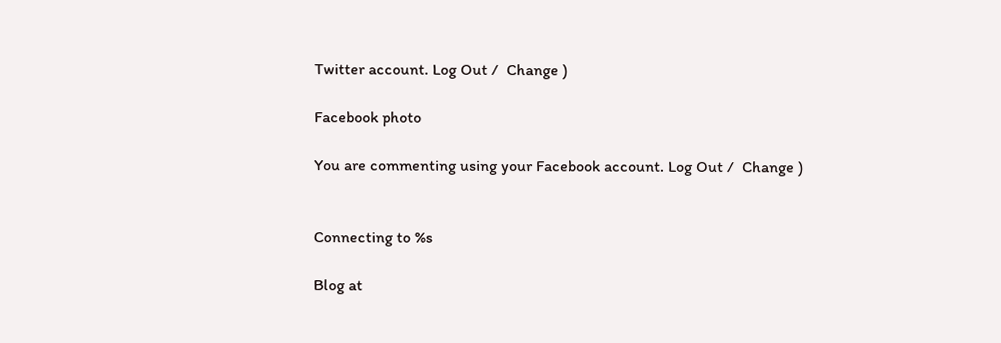Twitter account. Log Out /  Change )

Facebook photo

You are commenting using your Facebook account. Log Out /  Change )


Connecting to %s

Blog at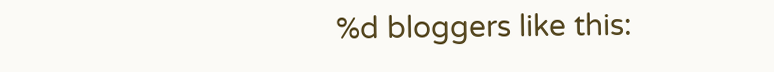%d bloggers like this: